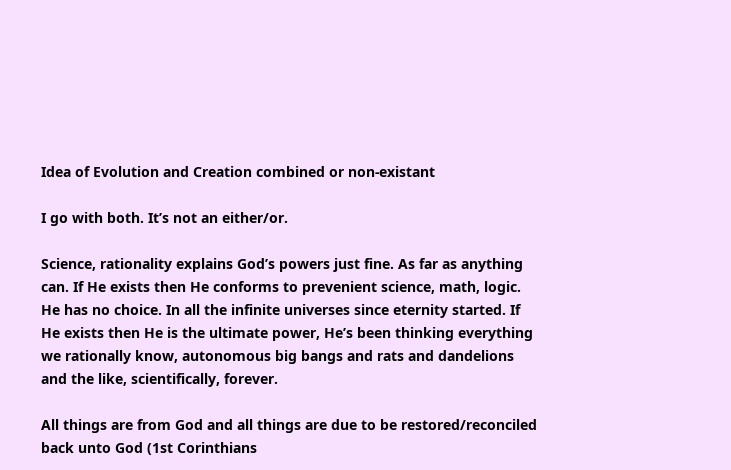Idea of Evolution and Creation combined or non-existant

I go with both. It’s not an either/or.

Science, rationality explains God’s powers just fine. As far as anything can. If He exists then He conforms to prevenient science, math, logic. He has no choice. In all the infinite universes since eternity started. If He exists then He is the ultimate power, He’s been thinking everything we rationally know, autonomous big bangs and rats and dandelions and the like, scientifically, forever.

All things are from God and all things are due to be restored/reconciled back unto God (1st Corinthians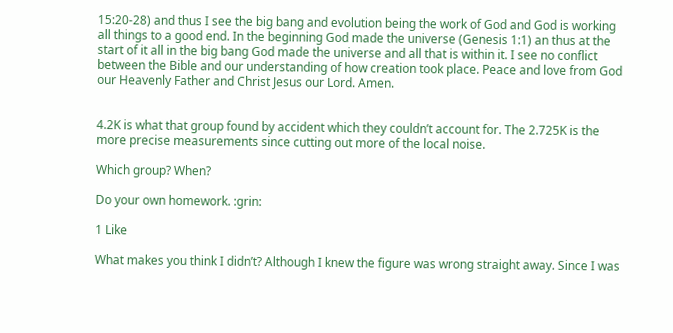15:20-28) and thus I see the big bang and evolution being the work of God and God is working all things to a good end. In the beginning God made the universe (Genesis 1:1) an thus at the start of it all in the big bang God made the universe and all that is within it. I see no conflict between the Bible and our understanding of how creation took place. Peace and love from God our Heavenly Father and Christ Jesus our Lord. Amen.


4.2K is what that group found by accident which they couldn’t account for. The 2.725K is the more precise measurements since cutting out more of the local noise.

Which group? When?

Do your own homework. :grin:

1 Like

What makes you think I didn’t? Although I knew the figure was wrong straight away. Since I was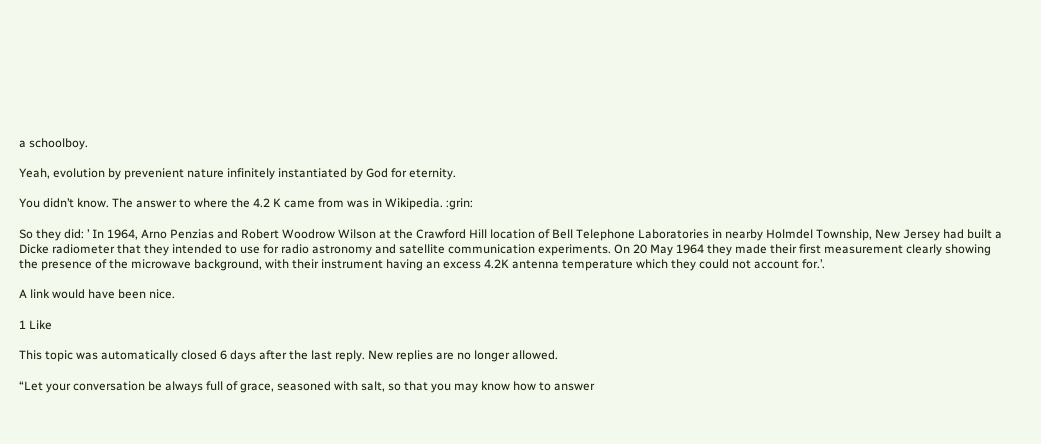a schoolboy.

Yeah, evolution by prevenient nature infinitely instantiated by God for eternity.

You didn’t know. The answer to where the 4.2 K came from was in Wikipedia. :grin:

So they did: ’ In 1964, Arno Penzias and Robert Woodrow Wilson at the Crawford Hill location of Bell Telephone Laboratories in nearby Holmdel Township, New Jersey had built a Dicke radiometer that they intended to use for radio astronomy and satellite communication experiments. On 20 May 1964 they made their first measurement clearly showing the presence of the microwave background, with their instrument having an excess 4.2K antenna temperature which they could not account for.’.

A link would have been nice.

1 Like

This topic was automatically closed 6 days after the last reply. New replies are no longer allowed.

“Let your conversation be always full of grace, seasoned with salt, so that you may know how to answer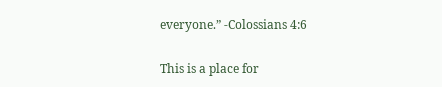everyone.” -Colossians 4:6

This is a place for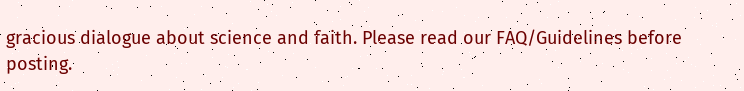gracious dialogue about science and faith. Please read our FAQ/Guidelines before posting.